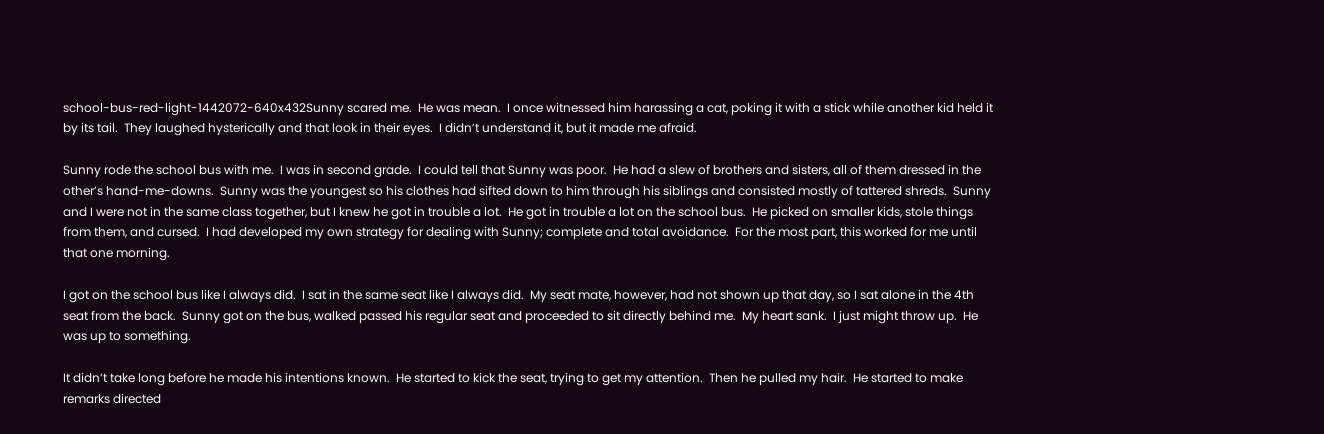school-bus-red-light-1442072-640x432Sunny scared me.  He was mean.  I once witnessed him harassing a cat, poking it with a stick while another kid held it by its tail.  They laughed hysterically and that look in their eyes.  I didn’t understand it, but it made me afraid.

Sunny rode the school bus with me.  I was in second grade.  I could tell that Sunny was poor.  He had a slew of brothers and sisters, all of them dressed in the other’s hand-me-downs.  Sunny was the youngest so his clothes had sifted down to him through his siblings and consisted mostly of tattered shreds.  Sunny and I were not in the same class together, but I knew he got in trouble a lot.  He got in trouble a lot on the school bus.  He picked on smaller kids, stole things from them, and cursed.  I had developed my own strategy for dealing with Sunny; complete and total avoidance.  For the most part, this worked for me until that one morning.

I got on the school bus like I always did.  I sat in the same seat like I always did.  My seat mate, however, had not shown up that day, so I sat alone in the 4th seat from the back.  Sunny got on the bus, walked passed his regular seat and proceeded to sit directly behind me.  My heart sank.  I just might throw up.  He was up to something.

It didn’t take long before he made his intentions known.  He started to kick the seat, trying to get my attention.  Then he pulled my hair.  He started to make remarks directed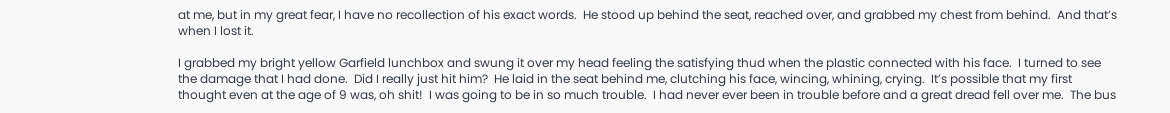at me, but in my great fear, I have no recollection of his exact words.  He stood up behind the seat, reached over, and grabbed my chest from behind.  And that’s when I lost it.

I grabbed my bright yellow Garfield lunchbox and swung it over my head feeling the satisfying thud when the plastic connected with his face.  I turned to see the damage that I had done.  Did I really just hit him?  He laid in the seat behind me, clutching his face, wincing, whining, crying.  It’s possible that my first thought even at the age of 9 was, oh shit!  I was going to be in so much trouble.  I had never ever been in trouble before and a great dread fell over me.  The bus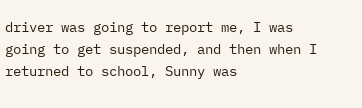driver was going to report me, I was going to get suspended, and then when I returned to school, Sunny was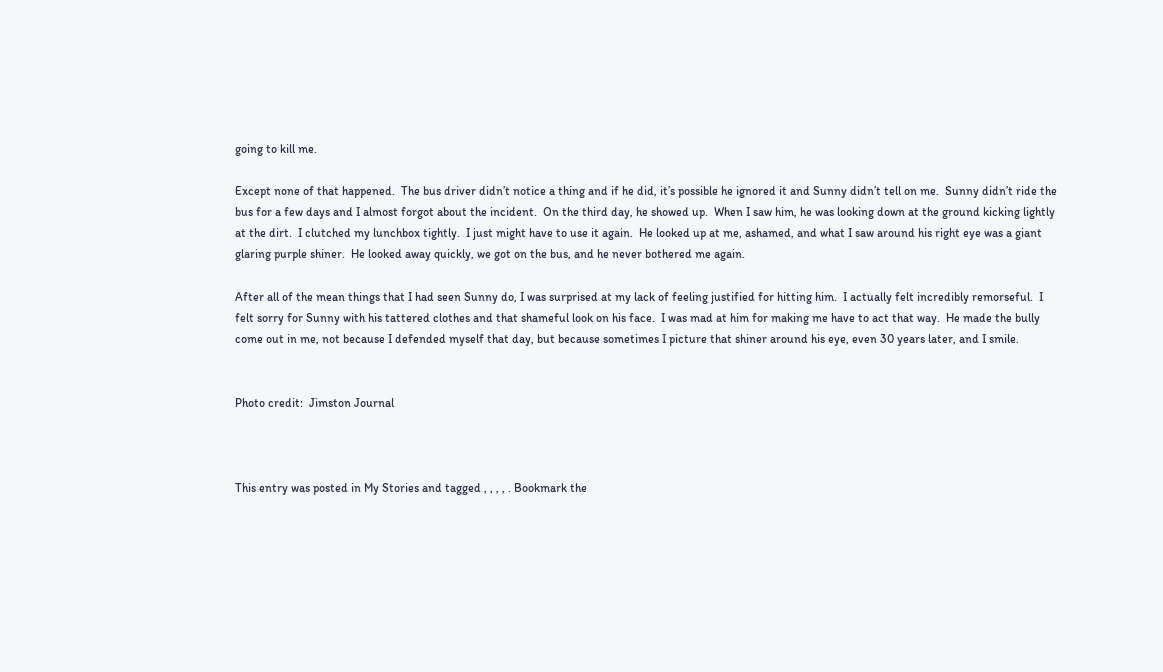going to kill me.

Except none of that happened.  The bus driver didn’t notice a thing and if he did, it’s possible he ignored it and Sunny didn’t tell on me.  Sunny didn’t ride the bus for a few days and I almost forgot about the incident.  On the third day, he showed up.  When I saw him, he was looking down at the ground kicking lightly at the dirt.  I clutched my lunchbox tightly.  I just might have to use it again.  He looked up at me, ashamed, and what I saw around his right eye was a giant glaring purple shiner.  He looked away quickly, we got on the bus, and he never bothered me again.

After all of the mean things that I had seen Sunny do, I was surprised at my lack of feeling justified for hitting him.  I actually felt incredibly remorseful.  I felt sorry for Sunny with his tattered clothes and that shameful look on his face.  I was mad at him for making me have to act that way.  He made the bully come out in me, not because I defended myself that day, but because sometimes I picture that shiner around his eye, even 30 years later, and I smile.


Photo credit:  Jimston Journal



This entry was posted in My Stories and tagged , , , , . Bookmark the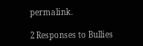permalink.

2 Responses to Bullies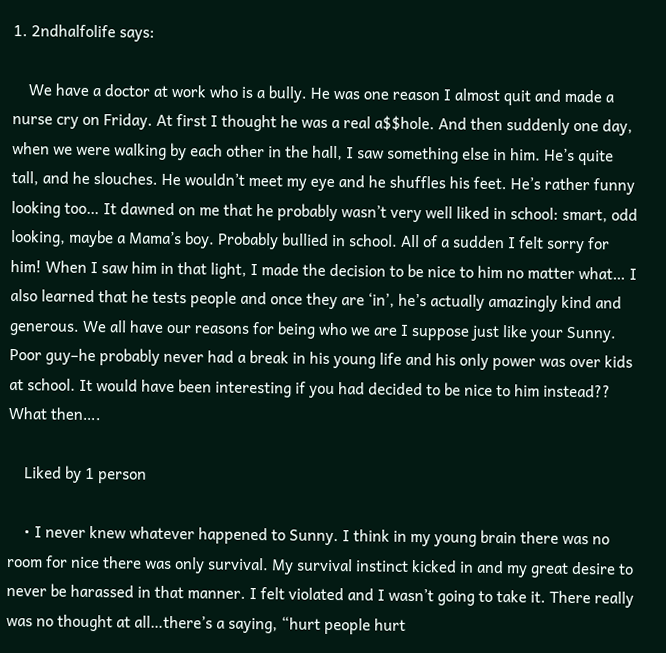1. 2ndhalfolife says:

    We have a doctor at work who is a bully. He was one reason I almost quit and made a nurse cry on Friday. At first I thought he was a real a$$hole. And then suddenly one day, when we were walking by each other in the hall, I saw something else in him. He’s quite tall, and he slouches. He wouldn’t meet my eye and he shuffles his feet. He’s rather funny looking too… It dawned on me that he probably wasn’t very well liked in school: smart, odd looking, maybe a Mama’s boy. Probably bullied in school. All of a sudden I felt sorry for him! When I saw him in that light, I made the decision to be nice to him no matter what… I also learned that he tests people and once they are ‘in’, he’s actually amazingly kind and generous. We all have our reasons for being who we are I suppose just like your Sunny. Poor guy–he probably never had a break in his young life and his only power was over kids at school. It would have been interesting if you had decided to be nice to him instead?? What then….

    Liked by 1 person

    • I never knew whatever happened to Sunny. I think in my young brain there was no room for nice there was only survival. My survival instinct kicked in and my great desire to never be harassed in that manner. I felt violated and I wasn’t going to take it. There really was no thought at all…there’s a saying, “hurt people hurt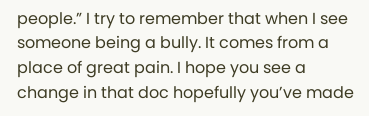people.” I try to remember that when I see someone being a bully. It comes from a place of great pain. I hope you see a change in that doc hopefully you’ve made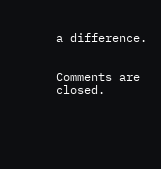a difference.


Comments are closed.